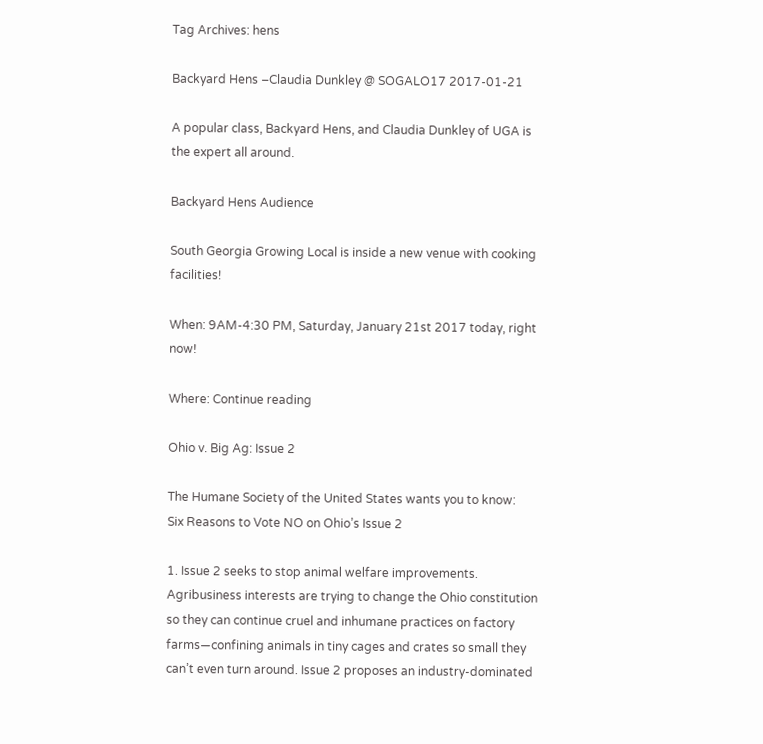Tag Archives: hens

Backyard Hens –Claudia Dunkley @ SOGALO17 2017-01-21

A popular class, Backyard Hens, and Claudia Dunkley of UGA is the expert all around.

Backyard Hens Audience

South Georgia Growing Local is inside a new venue with cooking facilities!

When: 9AM-4:30 PM, Saturday, January 21st 2017 today, right now!

Where: Continue reading

Ohio v. Big Ag: Issue 2

The Humane Society of the United States wants you to know:
Six Reasons to Vote NO on Ohio’s Issue 2

1. Issue 2 seeks to stop animal welfare improvements. Agribusiness interests are trying to change the Ohio constitution so they can continue cruel and inhumane practices on factory farms—confining animals in tiny cages and crates so small they can’t even turn around. Issue 2 proposes an industry-dominated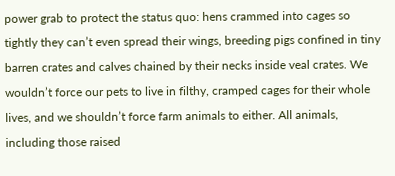power grab to protect the status quo: hens crammed into cages so tightly they can’t even spread their wings, breeding pigs confined in tiny barren crates and calves chained by their necks inside veal crates. We wouldn’t force our pets to live in filthy, cramped cages for their whole lives, and we shouldn’t force farm animals to either. All animals, including those raised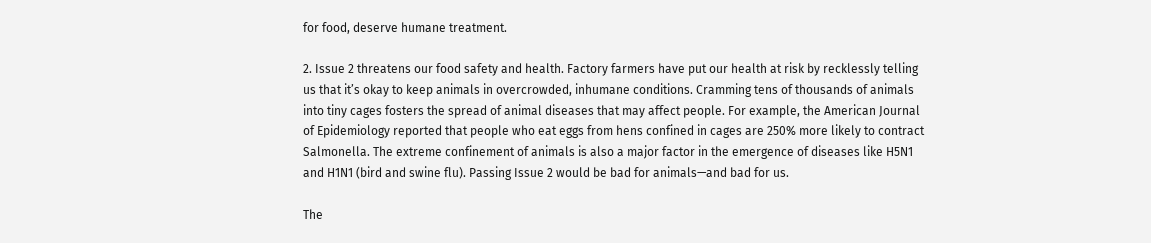for food, deserve humane treatment.

2. Issue 2 threatens our food safety and health. Factory farmers have put our health at risk by recklessly telling us that it’s okay to keep animals in overcrowded, inhumane conditions. Cramming tens of thousands of animals into tiny cages fosters the spread of animal diseases that may affect people. For example, the American Journal of Epidemiology reported that people who eat eggs from hens confined in cages are 250% more likely to contract Salmonella. The extreme confinement of animals is also a major factor in the emergence of diseases like H5N1 and H1N1 (bird and swine flu). Passing Issue 2 would be bad for animals—and bad for us.

The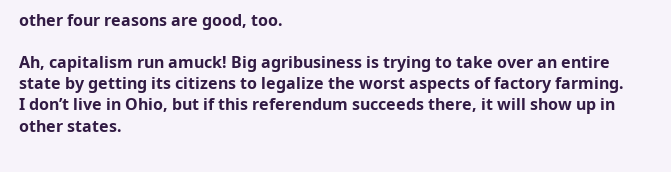other four reasons are good, too.

Ah, capitalism run amuck! Big agribusiness is trying to take over an entire state by getting its citizens to legalize the worst aspects of factory farming. I don’t live in Ohio, but if this referendum succeeds there, it will show up in other states.